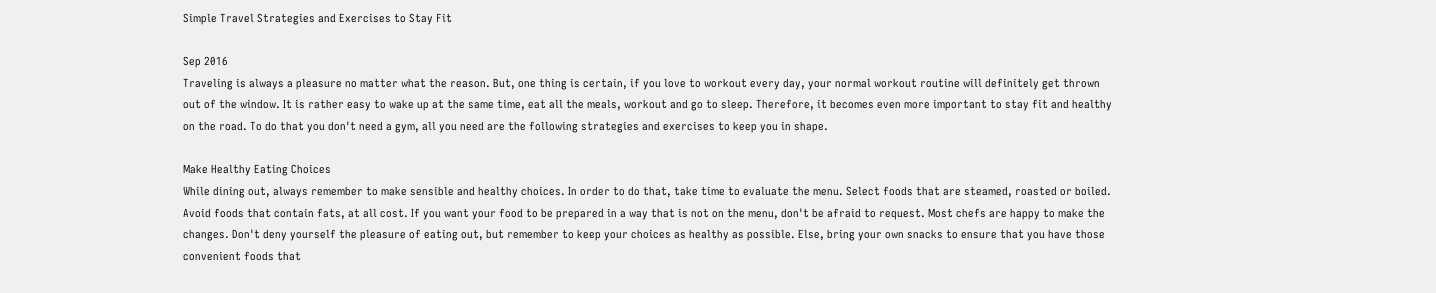Simple Travel Strategies and Exercises to Stay Fit

Sep 2016
Traveling is always a pleasure no matter what the reason. But, one thing is certain, if you love to workout every day, your normal workout routine will definitely get thrown out of the window. It is rather easy to wake up at the same time, eat all the meals, workout and go to sleep. Therefore, it becomes even more important to stay fit and healthy on the road. To do that you don't need a gym, all you need are the following strategies and exercises to keep you in shape.

Make Healthy Eating Choices
While dining out, always remember to make sensible and healthy choices. In order to do that, take time to evaluate the menu. Select foods that are steamed, roasted or boiled. Avoid foods that contain fats, at all cost. If you want your food to be prepared in a way that is not on the menu, don't be afraid to request. Most chefs are happy to make the changes. Don't deny yourself the pleasure of eating out, but remember to keep your choices as healthy as possible. Else, bring your own snacks to ensure that you have those convenient foods that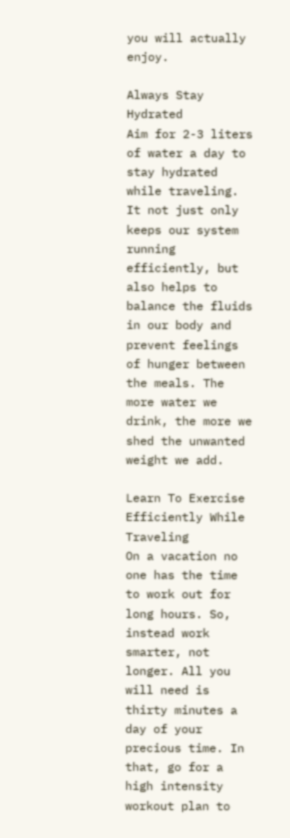you will actually enjoy.

Always Stay Hydrated
Aim for 2-3 liters of water a day to stay hydrated while traveling. It not just only keeps our system running efficiently, but also helps to balance the fluids in our body and prevent feelings of hunger between the meals. The more water we drink, the more we shed the unwanted weight we add.

Learn To Exercise Efficiently While Traveling
On a vacation no one has the time to work out for long hours. So, instead work smarter, not longer. All you will need is thirty minutes a day of your precious time. In that, go for a high intensity workout plan to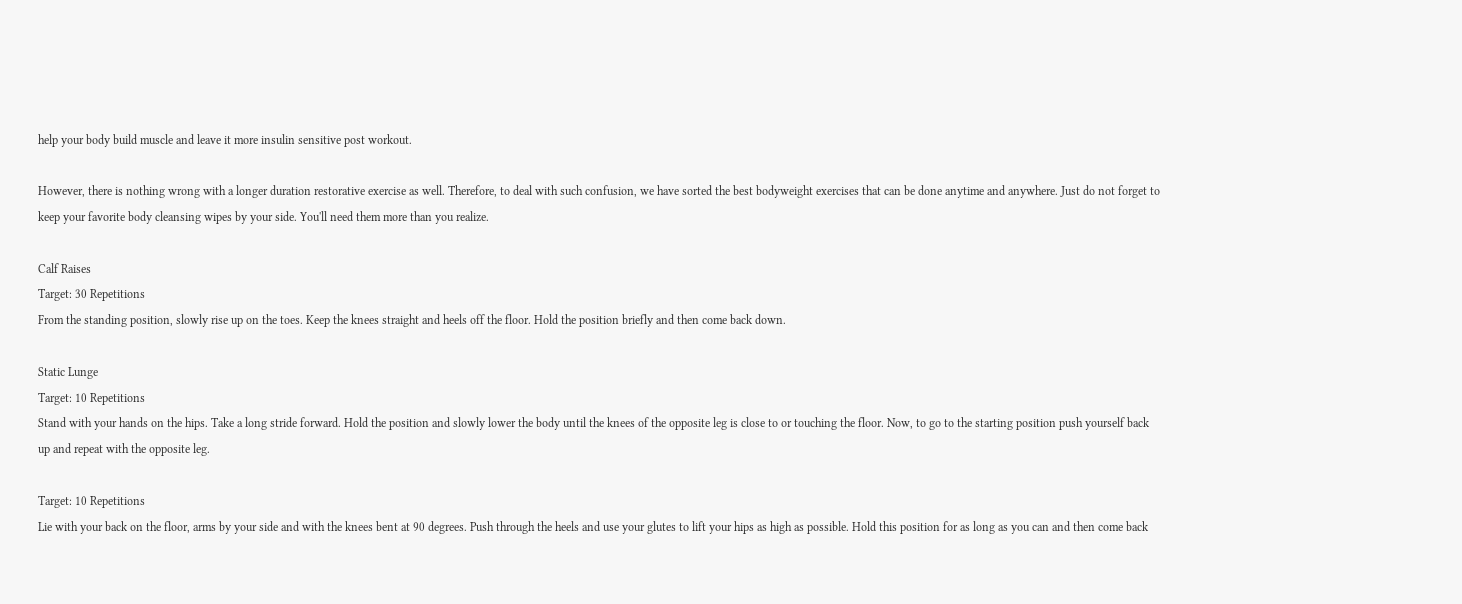help your body build muscle and leave it more insulin sensitive post workout.

However, there is nothing wrong with a longer duration restorative exercise as well. Therefore, to deal with such confusion, we have sorted the best bodyweight exercises that can be done anytime and anywhere. Just do not forget to keep your favorite body cleansing wipes by your side. You'll need them more than you realize.

Calf Raises
Target: 30 Repetitions
From the standing position, slowly rise up on the toes. Keep the knees straight and heels off the floor. Hold the position briefly and then come back down.

Static Lunge
Target: 10 Repetitions
Stand with your hands on the hips. Take a long stride forward. Hold the position and slowly lower the body until the knees of the opposite leg is close to or touching the floor. Now, to go to the starting position push yourself back up and repeat with the opposite leg.

Target: 10 Repetitions
Lie with your back on the floor, arms by your side and with the knees bent at 90 degrees. Push through the heels and use your glutes to lift your hips as high as possible. Hold this position for as long as you can and then come back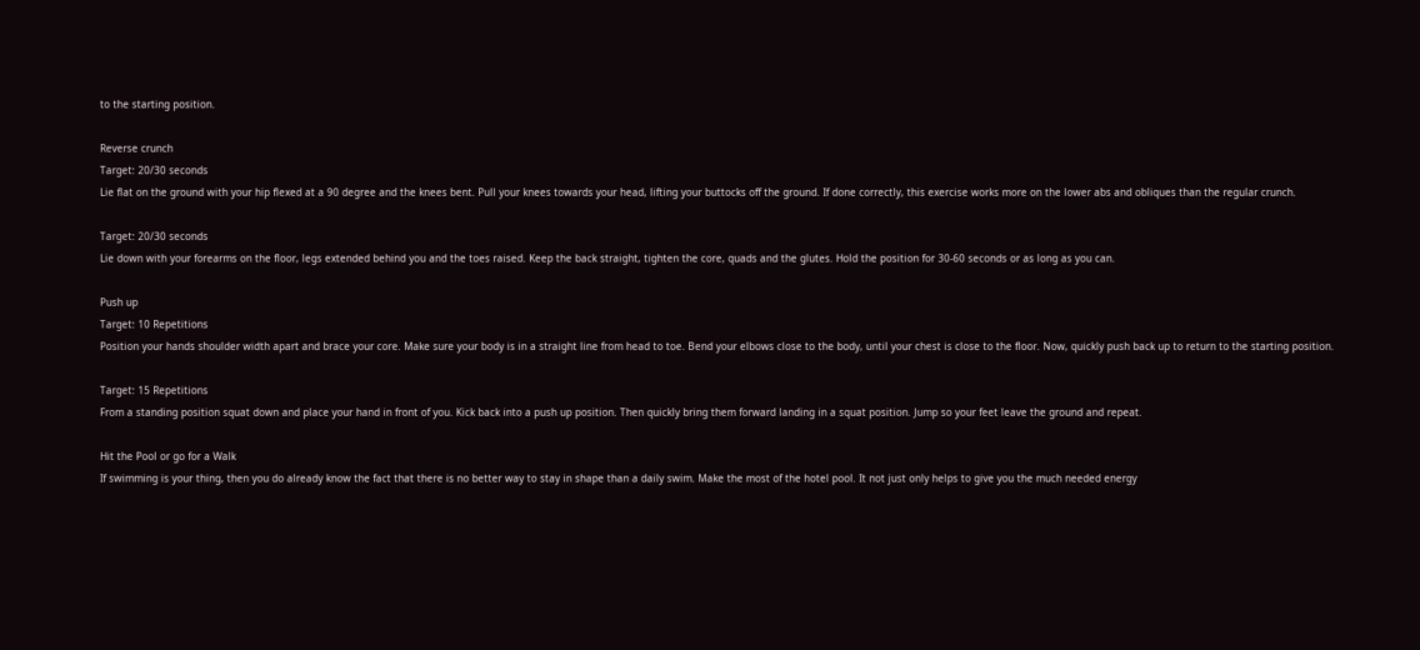to the starting position.

Reverse crunch
Target: 20/30 seconds
Lie flat on the ground with your hip flexed at a 90 degree and the knees bent. Pull your knees towards your head, lifting your buttocks off the ground. If done correctly, this exercise works more on the lower abs and obliques than the regular crunch.

Target: 20/30 seconds
Lie down with your forearms on the floor, legs extended behind you and the toes raised. Keep the back straight, tighten the core, quads and the glutes. Hold the position for 30-60 seconds or as long as you can.

Push up
Target: 10 Repetitions
Position your hands shoulder width apart and brace your core. Make sure your body is in a straight line from head to toe. Bend your elbows close to the body, until your chest is close to the floor. Now, quickly push back up to return to the starting position.

Target: 15 Repetitions
From a standing position squat down and place your hand in front of you. Kick back into a push up position. Then quickly bring them forward landing in a squat position. Jump so your feet leave the ground and repeat.

Hit the Pool or go for a Walk
If swimming is your thing, then you do already know the fact that there is no better way to stay in shape than a daily swim. Make the most of the hotel pool. It not just only helps to give you the much needed energy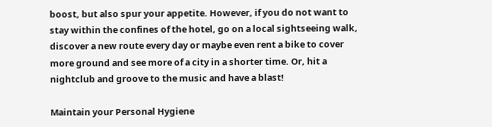boost, but also spur your appetite. However, if you do not want to stay within the confines of the hotel, go on a local sightseeing walk, discover a new route every day or maybe even rent a bike to cover more ground and see more of a city in a shorter time. Or, hit a nightclub and groove to the music and have a blast!

Maintain your Personal Hygiene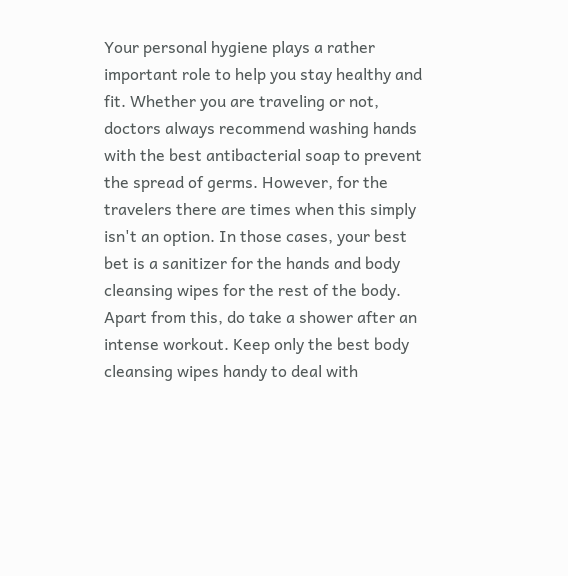Your personal hygiene plays a rather important role to help you stay healthy and fit. Whether you are traveling or not, doctors always recommend washing hands with the best antibacterial soap to prevent the spread of germs. However, for the travelers there are times when this simply isn't an option. In those cases, your best bet is a sanitizer for the hands and body cleansing wipes for the rest of the body. Apart from this, do take a shower after an intense workout. Keep only the best body cleansing wipes handy to deal with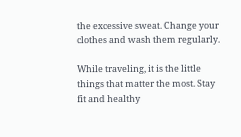the excessive sweat. Change your clothes and wash them regularly.

While traveling, it is the little things that matter the most. Stay fit and healthy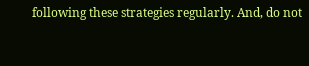following these strategies regularly. And, do not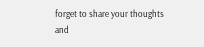forget to share your thoughts and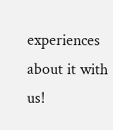experiences about it with us!